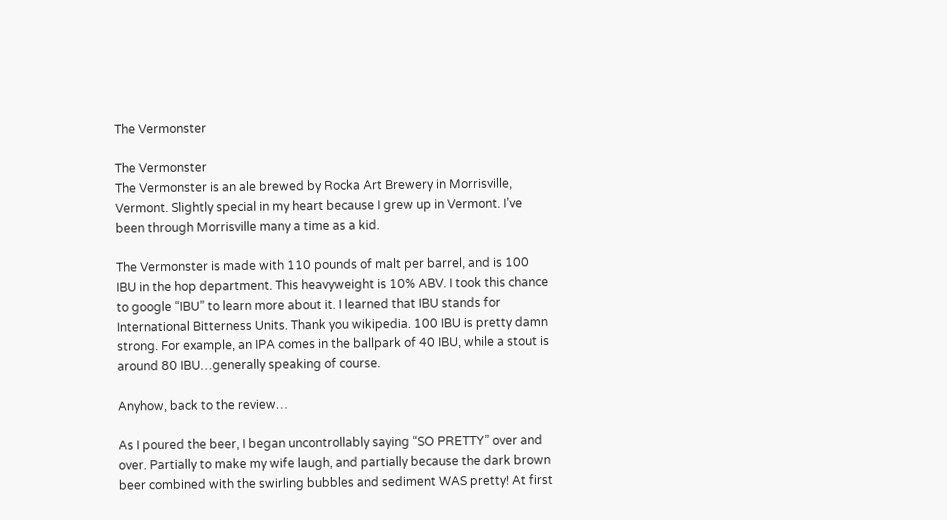The Vermonster

The Vermonster
The Vermonster is an ale brewed by Rocka Art Brewery in Morrisville, Vermont. Slightly special in my heart because I grew up in Vermont. I’ve been through Morrisville many a time as a kid.

The Vermonster is made with 110 pounds of malt per barrel, and is 100 IBU in the hop department. This heavyweight is 10% ABV. I took this chance to google “IBU” to learn more about it. I learned that IBU stands for International Bitterness Units. Thank you wikipedia. 100 IBU is pretty damn strong. For example, an IPA comes in the ballpark of 40 IBU, while a stout is around 80 IBU…generally speaking of course.

Anyhow, back to the review…

As I poured the beer, I began uncontrollably saying “SO PRETTY” over and over. Partially to make my wife laugh, and partially because the dark brown beer combined with the swirling bubbles and sediment WAS pretty! At first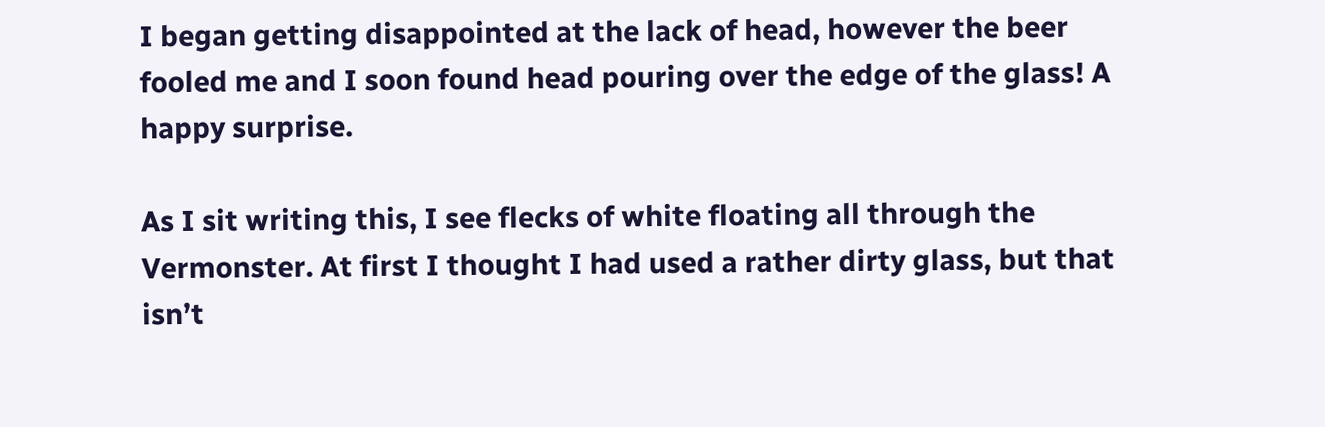I began getting disappointed at the lack of head, however the beer fooled me and I soon found head pouring over the edge of the glass! A happy surprise.

As I sit writing this, I see flecks of white floating all through the Vermonster. At first I thought I had used a rather dirty glass, but that isn’t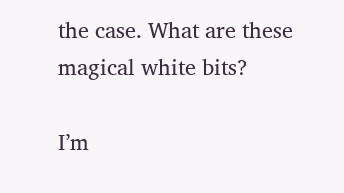the case. What are these magical white bits?

I’m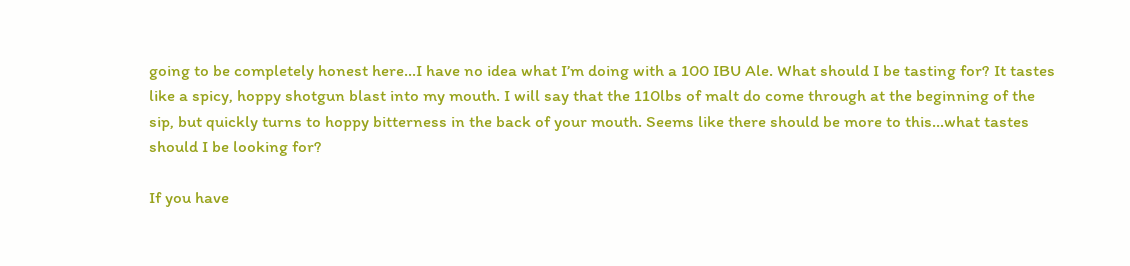going to be completely honest here…I have no idea what I’m doing with a 100 IBU Ale. What should I be tasting for? It tastes like a spicy, hoppy shotgun blast into my mouth. I will say that the 110lbs of malt do come through at the beginning of the sip, but quickly turns to hoppy bitterness in the back of your mouth. Seems like there should be more to this…what tastes should I be looking for?

If you have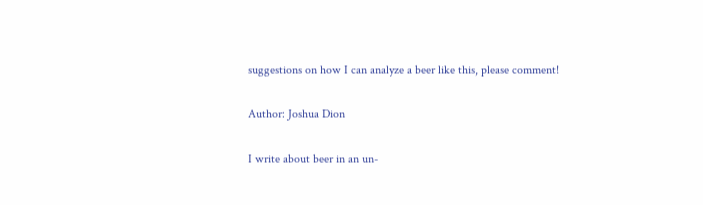suggestions on how I can analyze a beer like this, please comment!

Author: Joshua Dion

I write about beer in an un-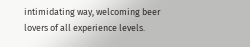intimidating way, welcoming beer lovers of all experience levels.